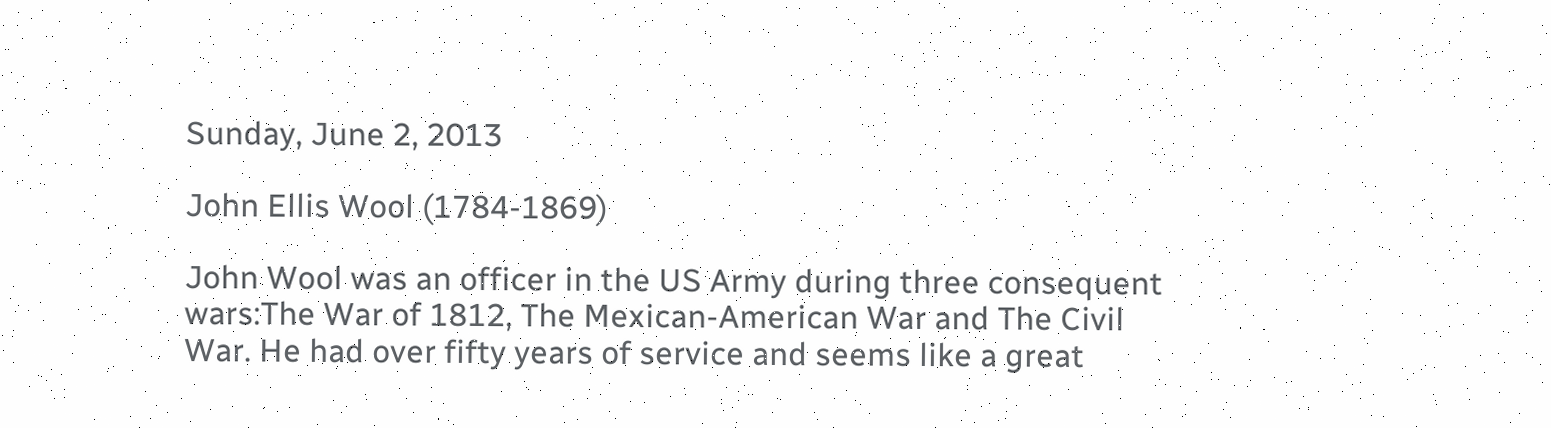Sunday, June 2, 2013

John Ellis Wool (1784-1869)

John Wool was an officer in the US Army during three consequent wars:The War of 1812, The Mexican-American War and The Civil War. He had over fifty years of service and seems like a great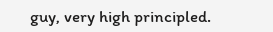guy, very high principled.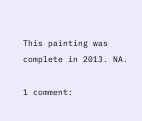This painting was complete in 2013. NA.

1 comment: